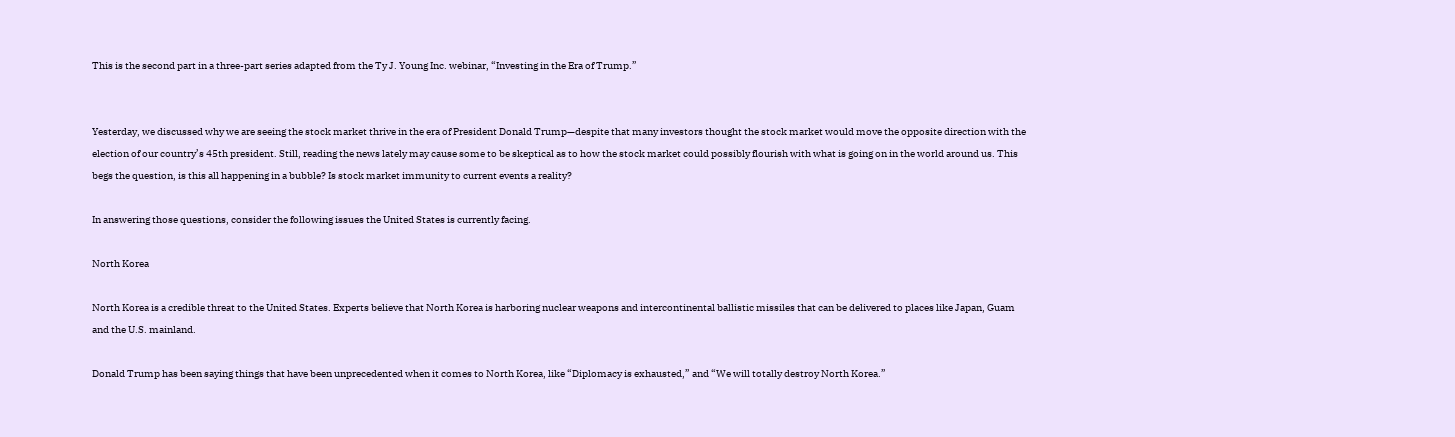This is the second part in a three-part series adapted from the Ty J. Young Inc. webinar, “Investing in the Era of Trump.”


Yesterday, we discussed why we are seeing the stock market thrive in the era of President Donald Trump—despite that many investors thought the stock market would move the opposite direction with the election of our country’s 45th president. Still, reading the news lately may cause some to be skeptical as to how the stock market could possibly flourish with what is going on in the world around us. This begs the question, is this all happening in a bubble? Is stock market immunity to current events a reality?

In answering those questions, consider the following issues the United States is currently facing.

North Korea

North Korea is a credible threat to the United States. Experts believe that North Korea is harboring nuclear weapons and intercontinental ballistic missiles that can be delivered to places like Japan, Guam and the U.S. mainland.

Donald Trump has been saying things that have been unprecedented when it comes to North Korea, like “Diplomacy is exhausted,” and “We will totally destroy North Korea.”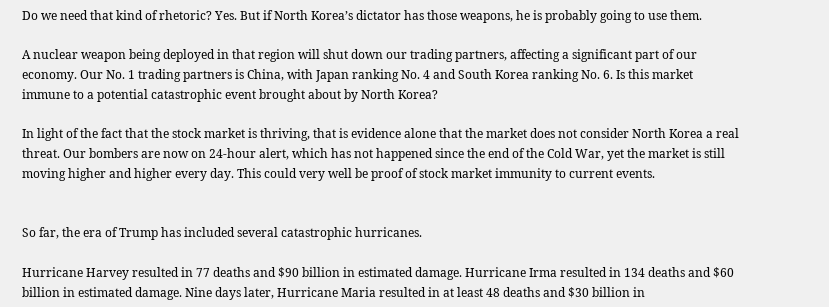Do we need that kind of rhetoric? Yes. But if North Korea’s dictator has those weapons, he is probably going to use them.

A nuclear weapon being deployed in that region will shut down our trading partners, affecting a significant part of our economy. Our No. 1 trading partners is China, with Japan ranking No. 4 and South Korea ranking No. 6. Is this market immune to a potential catastrophic event brought about by North Korea?

In light of the fact that the stock market is thriving, that is evidence alone that the market does not consider North Korea a real threat. Our bombers are now on 24-hour alert, which has not happened since the end of the Cold War, yet the market is still moving higher and higher every day. This could very well be proof of stock market immunity to current events.


So far, the era of Trump has included several catastrophic hurricanes.

Hurricane Harvey resulted in 77 deaths and $90 billion in estimated damage. Hurricane Irma resulted in 134 deaths and $60 billion in estimated damage. Nine days later, Hurricane Maria resulted in at least 48 deaths and $30 billion in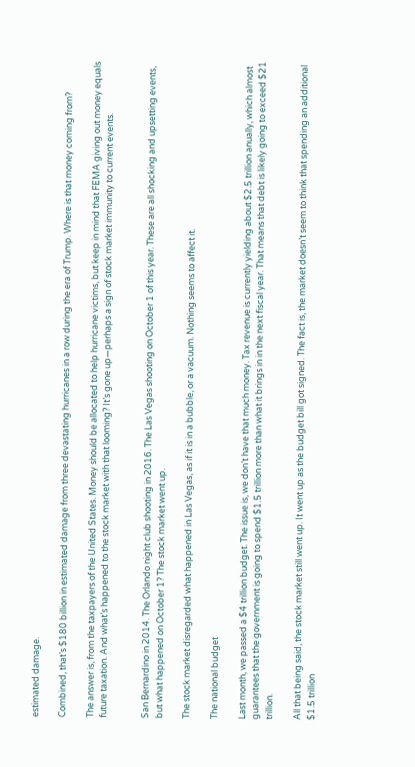estimated damage.

Combined, that’s $180 billion in estimated damage from three devastating hurricanes in a row during the era of Trump. Where is that money coming from?

The answer is, from the taxpayers of the United States. Money should be allocated to help hurricane victims, but keep in mind that FEMA giving out money equals future taxation. And what’s happened to the stock market with that looming? It’s gone up—perhaps a sign of stock market immunity to current events.


San Bernardino in 2014. The Orlando night club shooting in 2016. The Las Vegas shooting on October 1 of this year. These are all shocking and upsetting events, but what happened on October 1? The stock market went up.

The stock market disregarded what happened in Las Vegas, as if it is in a bubble, or a vacuum. Nothing seems to affect it.

The national budget

Last month, we passed a $4 trillion budget. The issue is, we don’t have that much money. Tax revenue is currently yielding about $2.5 trillion anually, which almost guarantees that the government is going to spend $1.5 trillion more than what it brings in in the next fiscal year. That means that debt is likely going to exceed $21 trillion.

All that being said, the stock market still went up. It went up as the budget bill got signed. The fact is, the market doesn’t seem to think that spending an additional $1.5 trillion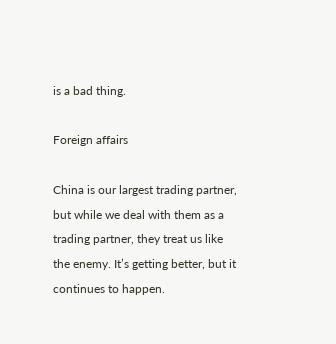is a bad thing.

Foreign affairs

China is our largest trading partner, but while we deal with them as a trading partner, they treat us like the enemy. It’s getting better, but it continues to happen.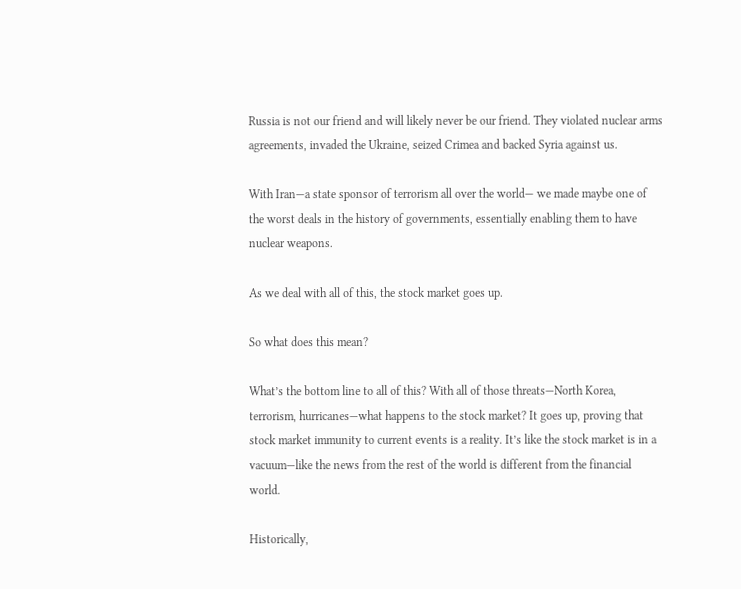Russia is not our friend and will likely never be our friend. They violated nuclear arms agreements, invaded the Ukraine, seized Crimea and backed Syria against us.

With Iran—a state sponsor of terrorism all over the world— we made maybe one of the worst deals in the history of governments, essentially enabling them to have nuclear weapons.

As we deal with all of this, the stock market goes up.

So what does this mean?

What’s the bottom line to all of this? With all of those threats—North Korea, terrorism, hurricanes—what happens to the stock market? It goes up, proving that stock market immunity to current events is a reality. It’s like the stock market is in a vacuum—like the news from the rest of the world is different from the financial world.

Historically,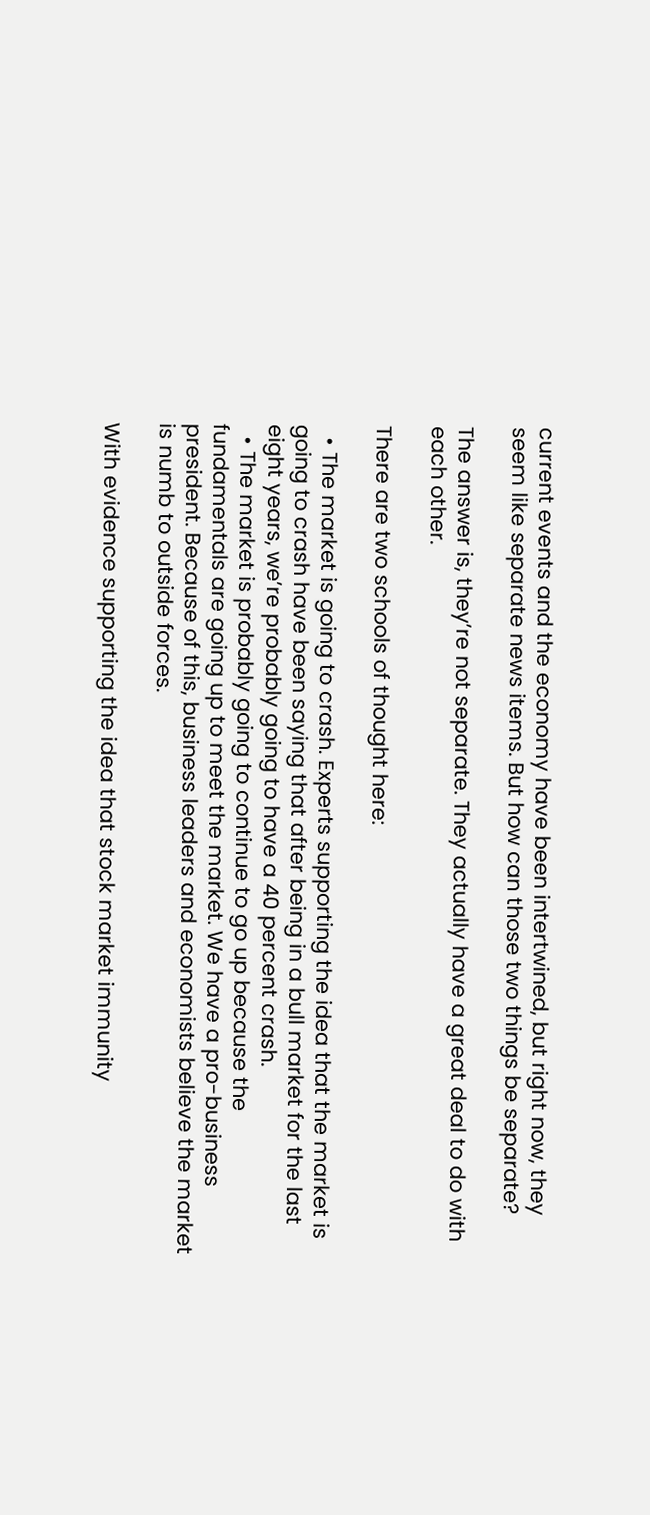current events and the economy have been intertwined, but right now, they seem like separate news items. But how can those two things be separate?

The answer is, they’re not separate. They actually have a great deal to do with each other.

There are two schools of thought here:

  • The market is going to crash. Experts supporting the idea that the market is going to crash have been saying that after being in a bull market for the last eight years, we’re probably going to have a 40 percent crash.
  • The market is probably going to continue to go up because the fundamentals are going up to meet the market. We have a pro-business president. Because of this, business leaders and economists believe the market is numb to outside forces.

With evidence supporting the idea that stock market immunity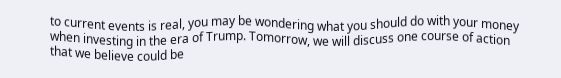to current events is real, you may be wondering what you should do with your money when investing in the era of Trump. Tomorrow, we will discuss one course of action that we believe could be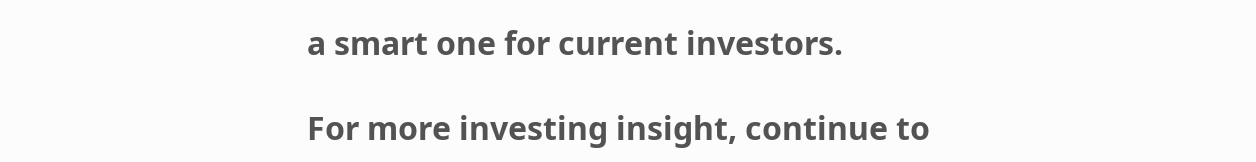a smart one for current investors.

For more investing insight, continue to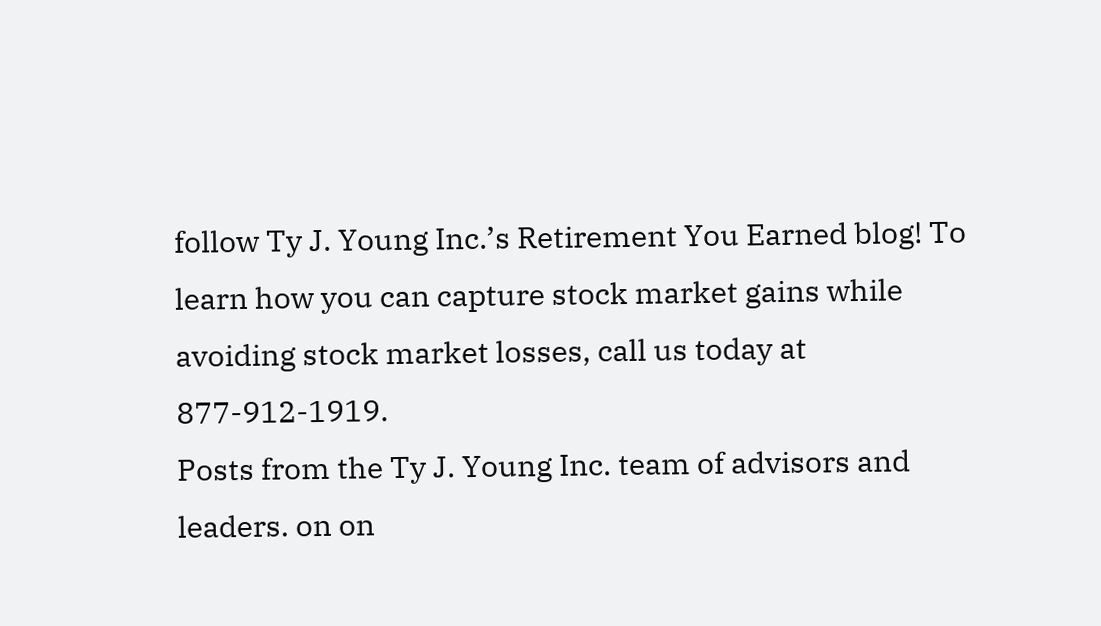follow Ty J. Young Inc.’s Retirement You Earned blog! To learn how you can capture stock market gains while avoiding stock market losses, call us today at 877-912-1919.
Posts from the Ty J. Young Inc. team of advisors and leaders. on on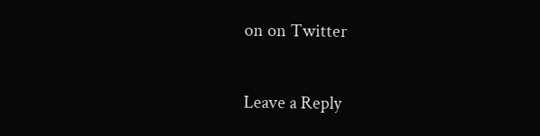on on Twitter

Leave a Reply